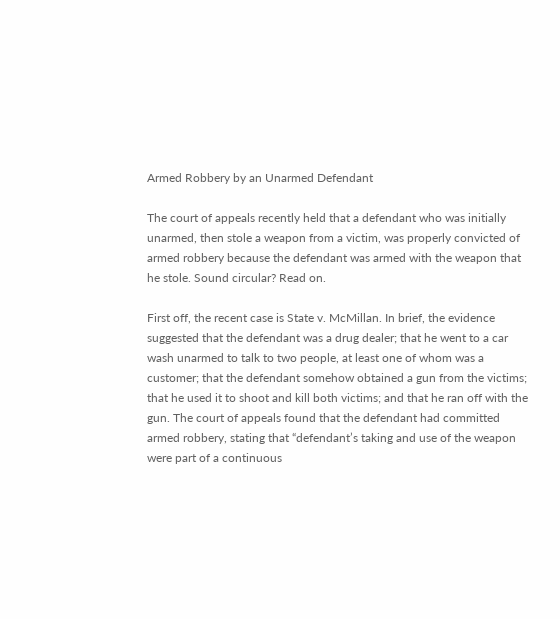Armed Robbery by an Unarmed Defendant

The court of appeals recently held that a defendant who was initially unarmed, then stole a weapon from a victim, was properly convicted of armed robbery because the defendant was armed with the weapon that he stole. Sound circular? Read on.

First off, the recent case is State v. McMillan. In brief, the evidence suggested that the defendant was a drug dealer; that he went to a car wash unarmed to talk to two people, at least one of whom was a customer; that the defendant somehow obtained a gun from the victims; that he used it to shoot and kill both victims; and that he ran off with the gun. The court of appeals found that the defendant had committed armed robbery, stating that “defendant’s taking and use of the weapon were part of a continuous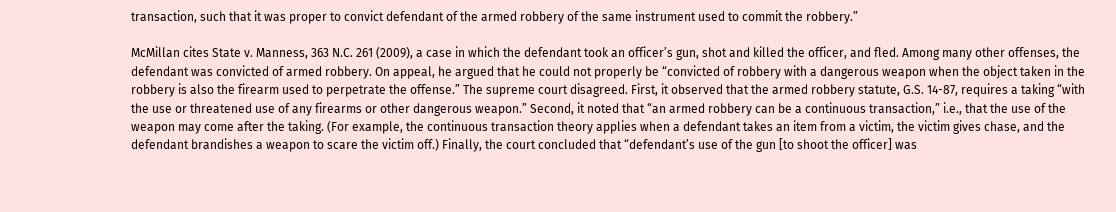transaction, such that it was proper to convict defendant of the armed robbery of the same instrument used to commit the robbery.”

McMillan cites State v. Manness, 363 N.C. 261 (2009), a case in which the defendant took an officer’s gun, shot and killed the officer, and fled. Among many other offenses, the defendant was convicted of armed robbery. On appeal, he argued that he could not properly be “convicted of robbery with a dangerous weapon when the object taken in the robbery is also the firearm used to perpetrate the offense.” The supreme court disagreed. First, it observed that the armed robbery statute, G.S. 14-87, requires a taking “with the use or threatened use of any firearms or other dangerous weapon.” Second, it noted that “an armed robbery can be a continuous transaction,” i.e., that the use of the weapon may come after the taking. (For example, the continuous transaction theory applies when a defendant takes an item from a victim, the victim gives chase, and the defendant brandishes a weapon to scare the victim off.) Finally, the court concluded that “defendant’s use of the gun [to shoot the officer] was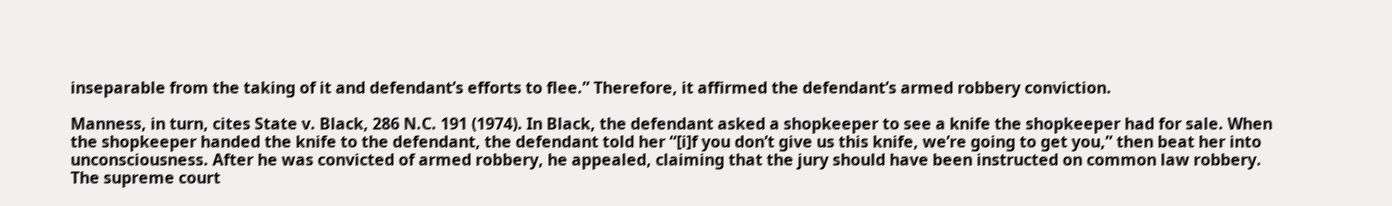inseparable from the taking of it and defendant’s efforts to flee.” Therefore, it affirmed the defendant’s armed robbery conviction.

Manness, in turn, cites State v. Black, 286 N.C. 191 (1974). In Black, the defendant asked a shopkeeper to see a knife the shopkeeper had for sale. When the shopkeeper handed the knife to the defendant, the defendant told her “[i]f you don’t give us this knife, we’re going to get you,” then beat her into unconsciousness. After he was convicted of armed robbery, he appealed, claiming that the jury should have been instructed on common law robbery. The supreme court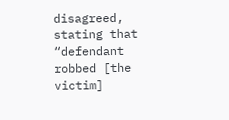disagreed, stating that “defendant robbed [the victim]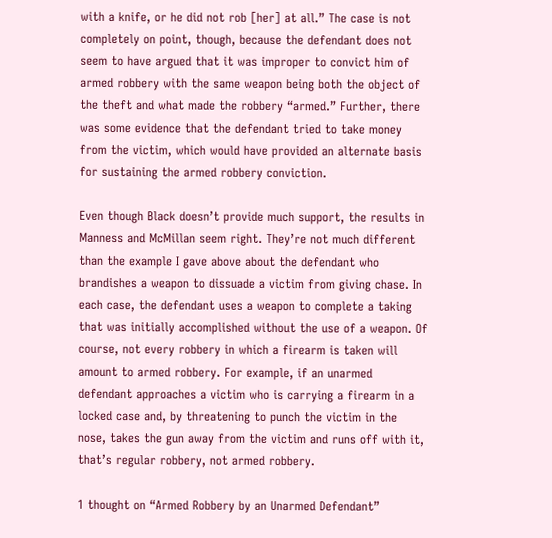with a knife, or he did not rob [her] at all.” The case is not completely on point, though, because the defendant does not seem to have argued that it was improper to convict him of armed robbery with the same weapon being both the object of the theft and what made the robbery “armed.” Further, there was some evidence that the defendant tried to take money from the victim, which would have provided an alternate basis for sustaining the armed robbery conviction.

Even though Black doesn’t provide much support, the results in Manness and McMillan seem right. They’re not much different than the example I gave above about the defendant who brandishes a weapon to dissuade a victim from giving chase. In each case, the defendant uses a weapon to complete a taking that was initially accomplished without the use of a weapon. Of course, not every robbery in which a firearm is taken will amount to armed robbery. For example, if an unarmed defendant approaches a victim who is carrying a firearm in a locked case and, by threatening to punch the victim in the nose, takes the gun away from the victim and runs off with it, that’s regular robbery, not armed robbery.

1 thought on “Armed Robbery by an Unarmed Defendant”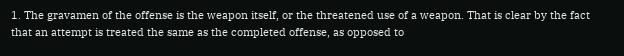1. The gravamen of the offense is the weapon itself, or the threatened use of a weapon. That is clear by the fact that an attempt is treated the same as the completed offense, as opposed to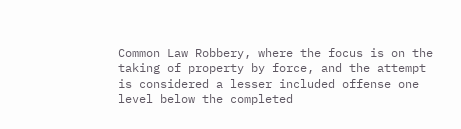Common Law Robbery, where the focus is on the taking of property by force, and the attempt is considered a lesser included offense one level below the completed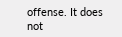offense. It does not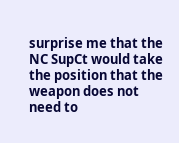surprise me that the NC SupCt would take the position that the weapon does not need to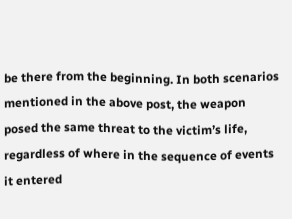be there from the beginning. In both scenarios mentioned in the above post, the weapon posed the same threat to the victim’s life, regardless of where in the sequence of events it entered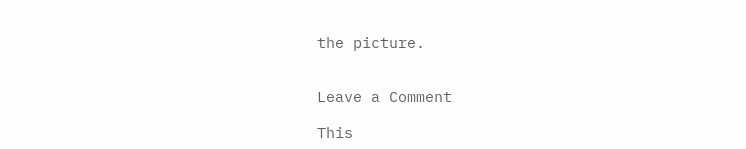the picture.


Leave a Comment

This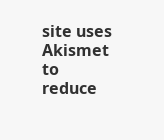site uses Akismet to reduce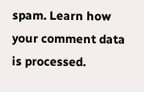spam. Learn how your comment data is processed.